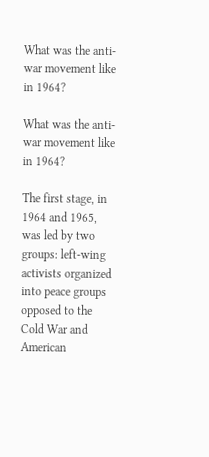What was the anti-war movement like in 1964?

What was the anti-war movement like in 1964?

The first stage, in 1964 and 1965, was led by two groups: left-wing activists organized into peace groups opposed to the Cold War and American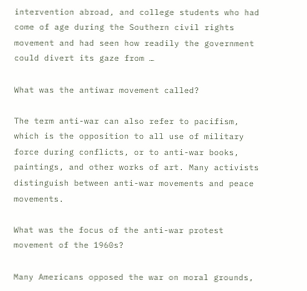intervention abroad, and college students who had come of age during the Southern civil rights movement and had seen how readily the government could divert its gaze from …

What was the antiwar movement called?

The term anti-war can also refer to pacifism, which is the opposition to all use of military force during conflicts, or to anti-war books, paintings, and other works of art. Many activists distinguish between anti-war movements and peace movements.

What was the focus of the anti-war protest movement of the 1960s?

Many Americans opposed the war on moral grounds,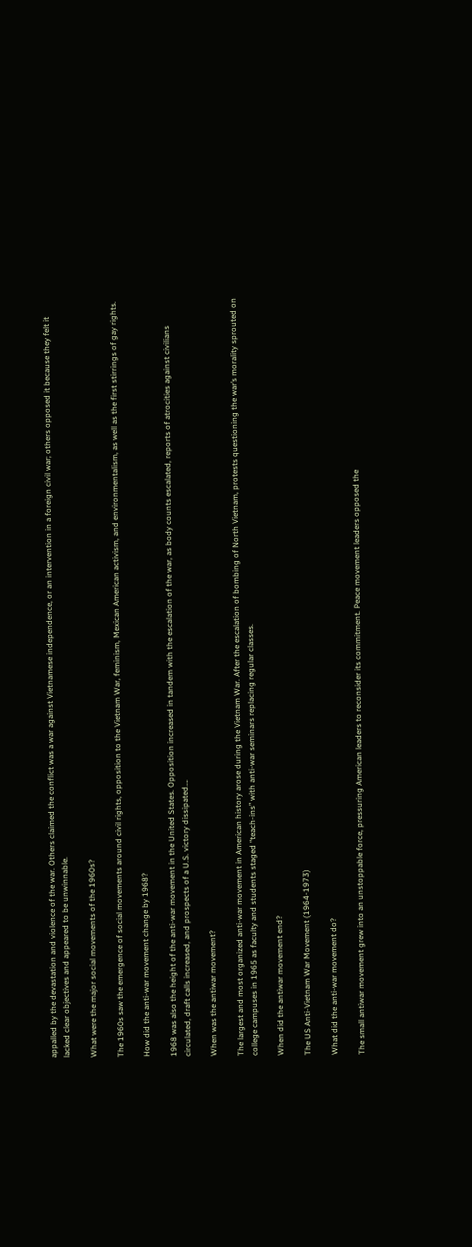appalled by the devastation and violence of the war. Others claimed the conflict was a war against Vietnamese independence, or an intervention in a foreign civil war; others opposed it because they felt it lacked clear objectives and appeared to be unwinnable.

What were the major social movements of the 1960s?

The 1960s saw the emergence of social movements around civil rights, opposition to the Vietnam War, feminism, Mexican American activism, and environmentalism, as well as the first stirrings of gay rights.

How did the anti-war movement change by 1968?

1968 was also the height of the anti-war movement in the United States. Opposition increased in tandem with the escalation of the war, as body counts escalated, reports of atrocities against civilians circulated, draft calls increased, and prospects of a U.S. victory dissipated….

When was the antiwar movement?

The largest and most organized anti-war movement in American history arose during the Vietnam War. After the escalation of bombing of North Vietnam, protests questioning the war’s morality sprouted on college campuses in 1965 as faculty and students staged “teach-ins” with anti-war seminars replacing regular classes.

When did the antiwar movement end?

The US Anti-Vietnam War Movement (1964-1973)

What did the anti-war movement do?

The small antiwar movement grew into an unstoppable force, pressuring American leaders to reconsider its commitment. Peace movement leaders opposed the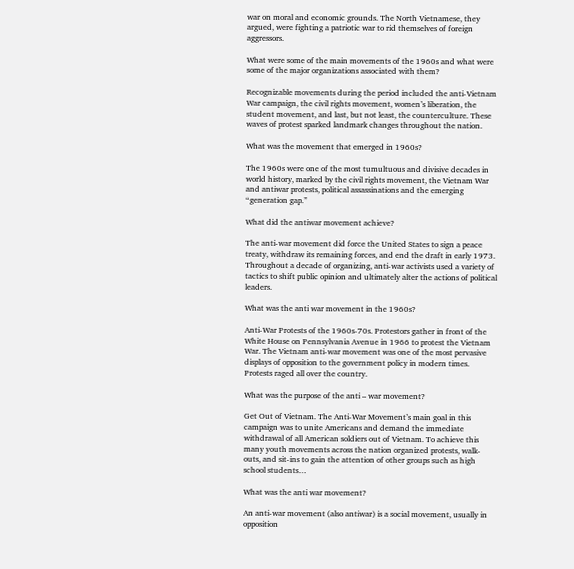war on moral and economic grounds. The North Vietnamese, they argued, were fighting a patriotic war to rid themselves of foreign aggressors.

What were some of the main movements of the 1960s and what were some of the major organizations associated with them?

Recognizable movements during the period included the anti-Vietnam War campaign, the civil rights movement, women’s liberation, the student movement, and last, but not least, the counterculture. These waves of protest sparked landmark changes throughout the nation.

What was the movement that emerged in 1960s?

The 1960s were one of the most tumultuous and divisive decades in world history, marked by the civil rights movement, the Vietnam War and antiwar protests, political assassinations and the emerging “generation gap.”

What did the antiwar movement achieve?

The anti-war movement did force the United States to sign a peace treaty, withdraw its remaining forces, and end the draft in early 1973. Throughout a decade of organizing, anti-war activists used a variety of tactics to shift public opinion and ultimately alter the actions of political leaders.

What was the anti war movement in the 1960s?

Anti-War Protests of the 1960s-70s. Protestors gather in front of the White House on Pennsylvania Avenue in 1966 to protest the Vietnam War. The Vietnam anti-war movement was one of the most pervasive displays of opposition to the government policy in modern times. Protests raged all over the country.

What was the purpose of the anti – war movement?

Get Out of Vietnam. The Anti-War Movement’s main goal in this campaign was to unite Americans and demand the immediate withdrawal of all American soldiers out of Vietnam. To achieve this many youth movements across the nation organized protests, walk-outs, and sit-ins to gain the attention of other groups such as high school students…

What was the anti war movement?

An anti-war movement (also antiwar) is a social movement, usually in opposition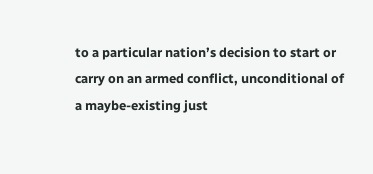to a particular nation’s decision to start or carry on an armed conflict, unconditional of a maybe-existing just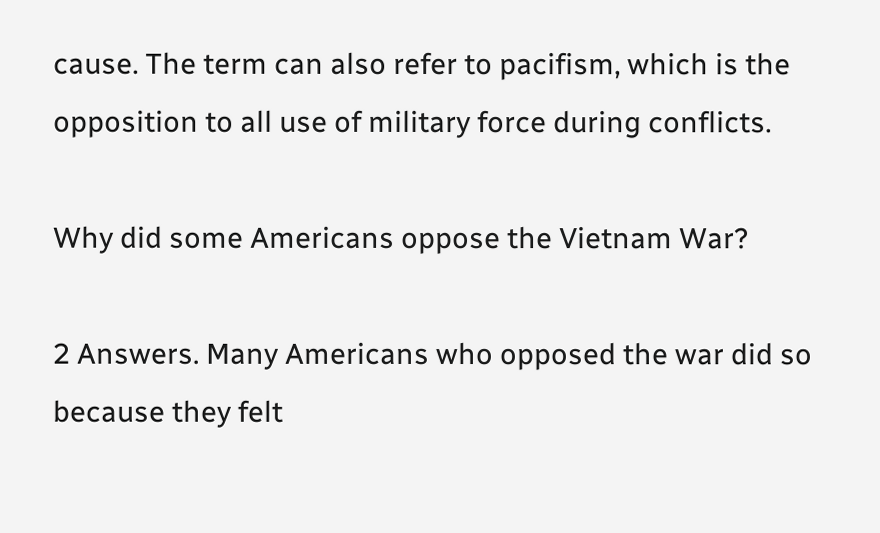cause. The term can also refer to pacifism, which is the opposition to all use of military force during conflicts.

Why did some Americans oppose the Vietnam War?

2 Answers. Many Americans who opposed the war did so because they felt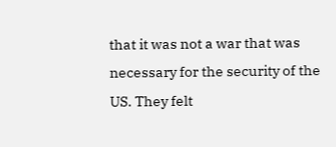that it was not a war that was necessary for the security of the US. They felt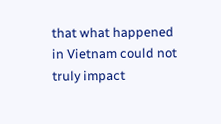that what happened in Vietnam could not truly impact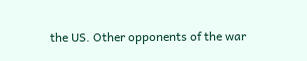the US. Other opponents of the war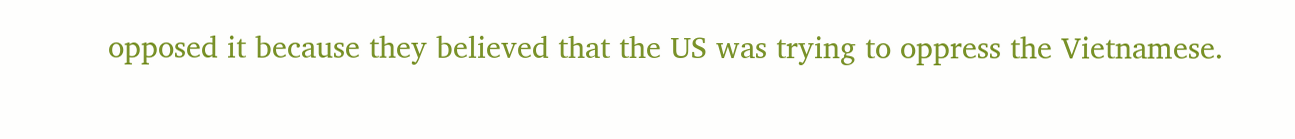opposed it because they believed that the US was trying to oppress the Vietnamese.